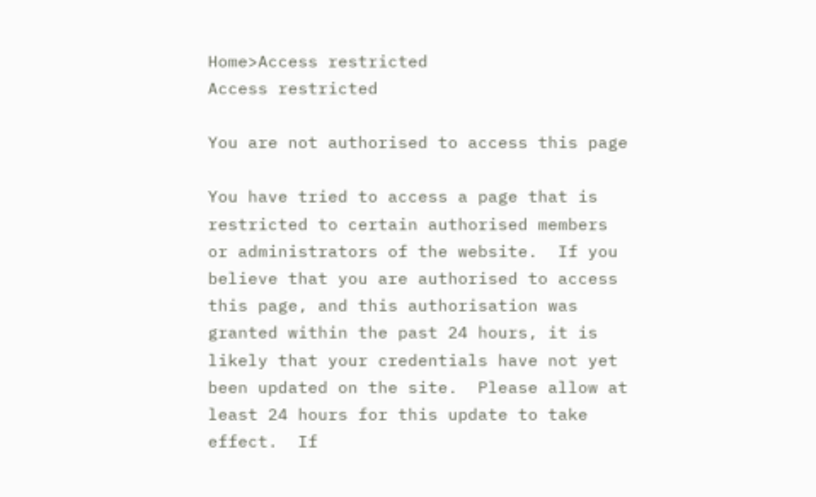Home>Access restricted
Access restricted

You are not authorised to access this page

You have tried to access a page that is restricted to certain authorised members or administrators of the website.  If you believe that you are authorised to access this page, and this authorisation was granted within the past 24 hours, it is likely that your credentials have not yet been updated on the site.  Please allow at least 24 hours for this update to take effect.  If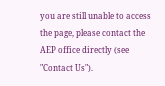you are still unable to access  the page, please contact the AEP office directly (see "Contact Us").